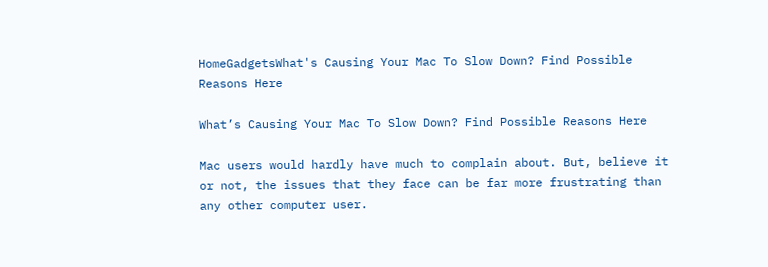HomeGadgetsWhat's Causing Your Mac To Slow Down? Find Possible Reasons Here

What’s Causing Your Mac To Slow Down? Find Possible Reasons Here

Mac users would hardly have much to complain about. But, believe it or not, the issues that they face can be far more frustrating than any other computer user.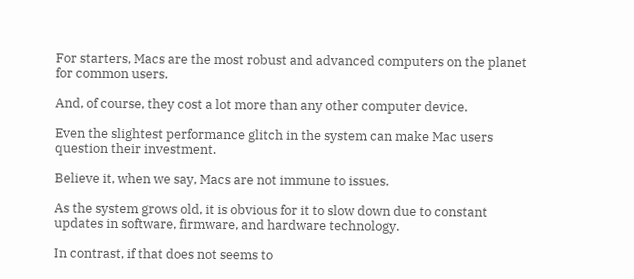For starters, Macs are the most robust and advanced computers on the planet for common users.

And, of course, they cost a lot more than any other computer device.

Even the slightest performance glitch in the system can make Mac users question their investment.

Believe it, when we say, Macs are not immune to issues.

As the system grows old, it is obvious for it to slow down due to constant updates in software, firmware, and hardware technology.

In contrast, if that does not seems to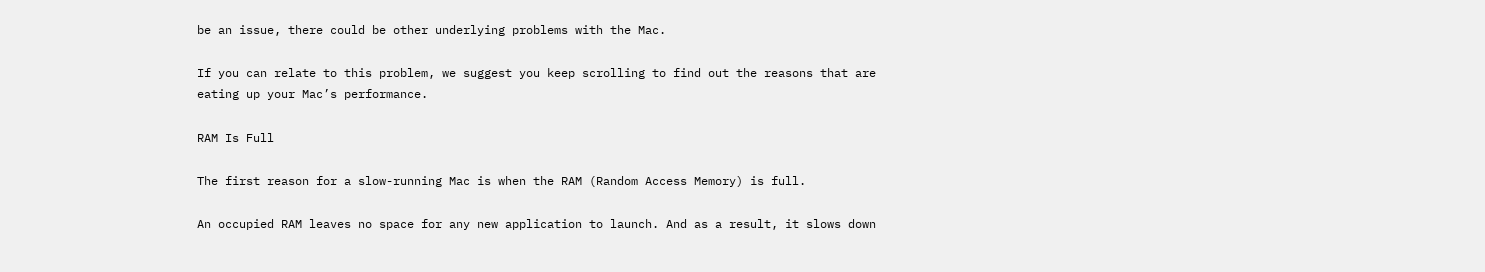be an issue, there could be other underlying problems with the Mac.

If you can relate to this problem, we suggest you keep scrolling to find out the reasons that are eating up your Mac’s performance.

RAM Is Full

The first reason for a slow-running Mac is when the RAM (Random Access Memory) is full.

An occupied RAM leaves no space for any new application to launch. And as a result, it slows down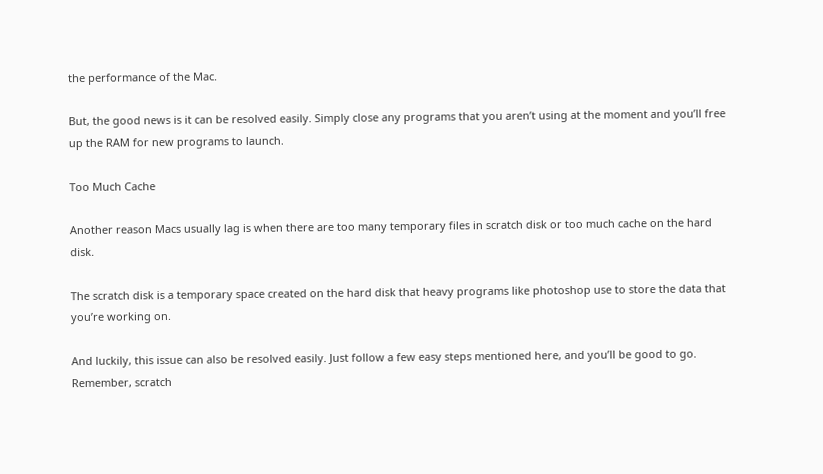the performance of the Mac.

But, the good news is it can be resolved easily. Simply close any programs that you aren’t using at the moment and you’ll free up the RAM for new programs to launch.

Too Much Cache

Another reason Macs usually lag is when there are too many temporary files in scratch disk or too much cache on the hard disk.

The scratch disk is a temporary space created on the hard disk that heavy programs like photoshop use to store the data that you’re working on.

And luckily, this issue can also be resolved easily. Just follow a few easy steps mentioned here, and you’ll be good to go. Remember, scratch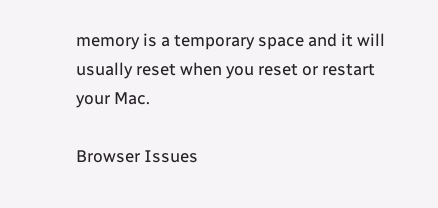memory is a temporary space and it will usually reset when you reset or restart your Mac.

Browser Issues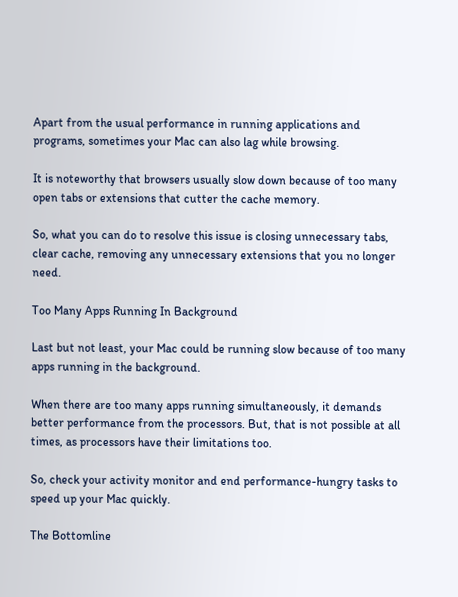Apart from the usual performance in running applications and programs, sometimes your Mac can also lag while browsing.

It is noteworthy that browsers usually slow down because of too many open tabs or extensions that cutter the cache memory.

So, what you can do to resolve this issue is closing unnecessary tabs, clear cache, removing any unnecessary extensions that you no longer need.

Too Many Apps Running In Background

Last but not least, your Mac could be running slow because of too many apps running in the background.

When there are too many apps running simultaneously, it demands better performance from the processors. But, that is not possible at all times, as processors have their limitations too.

So, check your activity monitor and end performance-hungry tasks to speed up your Mac quickly.

The Bottomline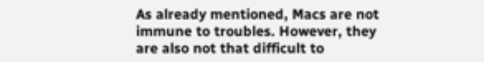As already mentioned, Macs are not immune to troubles. However, they are also not that difficult to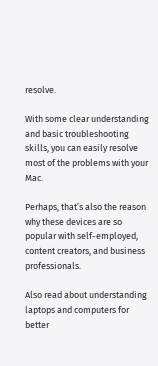resolve.

With some clear understanding and basic troubleshooting skills, you can easily resolve most of the problems with your Mac.

Perhaps, that’s also the reason why these devices are so popular with self-employed, content creators, and business professionals.

Also read about understanding laptops and computers for better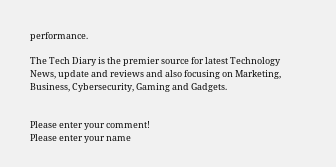performance.

The Tech Diary is the premier source for latest Technology News, update and reviews and also focusing on Marketing, Business, Cybersecurity, Gaming and Gadgets.


Please enter your comment!
Please enter your name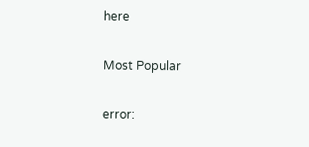here

Most Popular

error: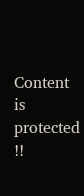Content is protected !!